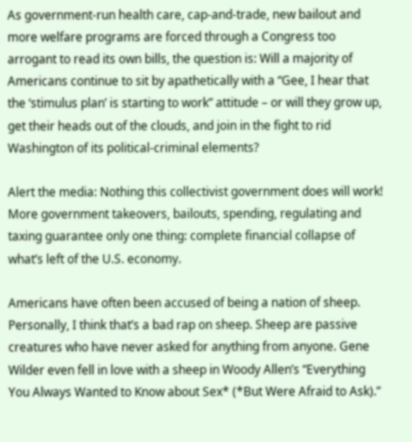As government-run health care, cap-and-trade, new bailout and more welfare programs are forced through a Congress too arrogant to read its own bills, the question is: Will a majority of Americans continue to sit by apathetically with a “Gee, I hear that the ‘stimulus plan’ is starting to work” attitude – or will they grow up, get their heads out of the clouds, and join in the fight to rid Washington of its political-criminal elements?

Alert the media: Nothing this collectivist government does will work! More government takeovers, bailouts, spending, regulating and taxing guarantee only one thing: complete financial collapse of what’s left of the U.S. economy.

Americans have often been accused of being a nation of sheep. Personally, I think that’s a bad rap on sheep. Sheep are passive creatures who have never asked for anything from anyone. Gene Wilder even fell in love with a sheep in Woody Allen’s “Everything You Always Wanted to Know about Sex* (*But Were Afraid to Ask).”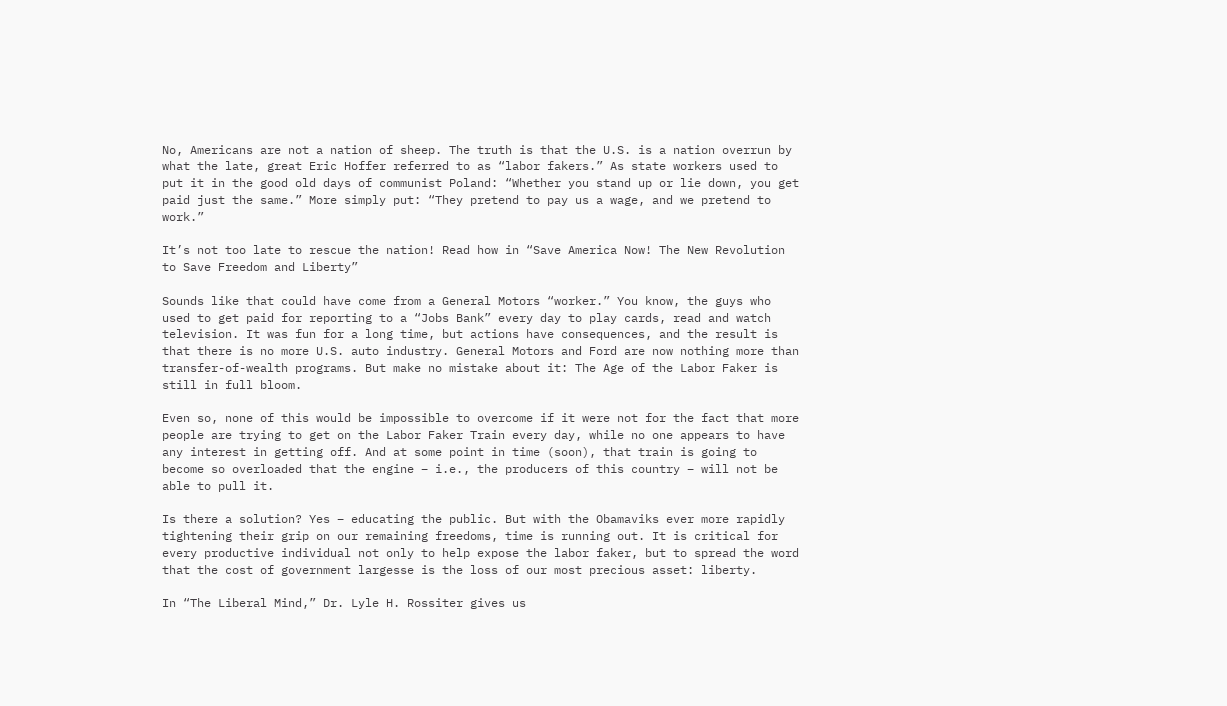No, Americans are not a nation of sheep. The truth is that the U.S. is a nation overrun by what the late, great Eric Hoffer referred to as “labor fakers.” As state workers used to put it in the good old days of communist Poland: “Whether you stand up or lie down, you get paid just the same.” More simply put: “They pretend to pay us a wage, and we pretend to work.”

It’s not too late to rescue the nation! Read how in “Save America Now! The New Revolution to Save Freedom and Liberty”

Sounds like that could have come from a General Motors “worker.” You know, the guys who used to get paid for reporting to a “Jobs Bank” every day to play cards, read and watch television. It was fun for a long time, but actions have consequences, and the result is that there is no more U.S. auto industry. General Motors and Ford are now nothing more than transfer-of-wealth programs. But make no mistake about it: The Age of the Labor Faker is still in full bloom.

Even so, none of this would be impossible to overcome if it were not for the fact that more people are trying to get on the Labor Faker Train every day, while no one appears to have any interest in getting off. And at some point in time (soon), that train is going to become so overloaded that the engine – i.e., the producers of this country – will not be able to pull it.

Is there a solution? Yes – educating the public. But with the Obamaviks ever more rapidly tightening their grip on our remaining freedoms, time is running out. It is critical for every productive individual not only to help expose the labor faker, but to spread the word that the cost of government largesse is the loss of our most precious asset: liberty.

In “The Liberal Mind,” Dr. Lyle H. Rossiter gives us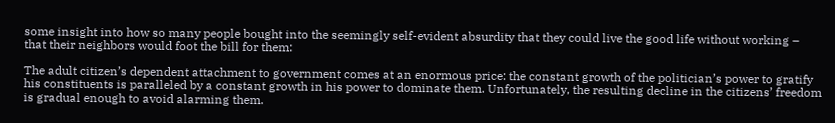some insight into how so many people bought into the seemingly self-evident absurdity that they could live the good life without working – that their neighbors would foot the bill for them:

The adult citizen’s dependent attachment to government comes at an enormous price: the constant growth of the politician’s power to gratify his constituents is paralleled by a constant growth in his power to dominate them. Unfortunately, the resulting decline in the citizens’ freedom is gradual enough to avoid alarming them.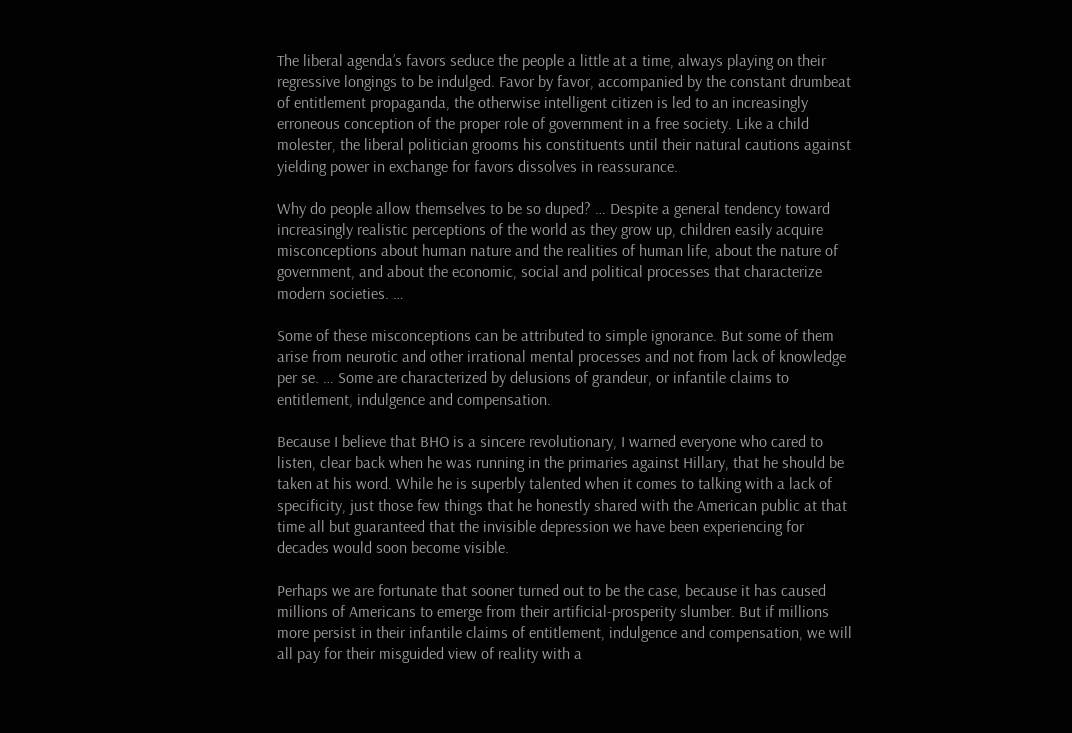The liberal agenda’s favors seduce the people a little at a time, always playing on their regressive longings to be indulged. Favor by favor, accompanied by the constant drumbeat of entitlement propaganda, the otherwise intelligent citizen is led to an increasingly erroneous conception of the proper role of government in a free society. Like a child molester, the liberal politician grooms his constituents until their natural cautions against yielding power in exchange for favors dissolves in reassurance.

Why do people allow themselves to be so duped? … Despite a general tendency toward increasingly realistic perceptions of the world as they grow up, children easily acquire misconceptions about human nature and the realities of human life, about the nature of government, and about the economic, social and political processes that characterize modern societies. …

Some of these misconceptions can be attributed to simple ignorance. But some of them arise from neurotic and other irrational mental processes and not from lack of knowledge per se. … Some are characterized by delusions of grandeur, or infantile claims to entitlement, indulgence and compensation.

Because I believe that BHO is a sincere revolutionary, I warned everyone who cared to listen, clear back when he was running in the primaries against Hillary, that he should be taken at his word. While he is superbly talented when it comes to talking with a lack of specificity, just those few things that he honestly shared with the American public at that time all but guaranteed that the invisible depression we have been experiencing for decades would soon become visible.

Perhaps we are fortunate that sooner turned out to be the case, because it has caused millions of Americans to emerge from their artificial-prosperity slumber. But if millions more persist in their infantile claims of entitlement, indulgence and compensation, we will all pay for their misguided view of reality with a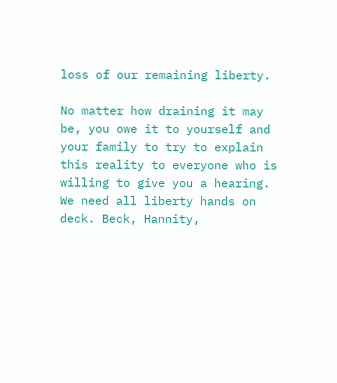loss of our remaining liberty.

No matter how draining it may be, you owe it to yourself and your family to try to explain this reality to everyone who is willing to give you a hearing. We need all liberty hands on deck. Beck, Hannity,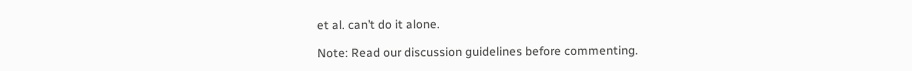et al. can’t do it alone.

Note: Read our discussion guidelines before commenting.